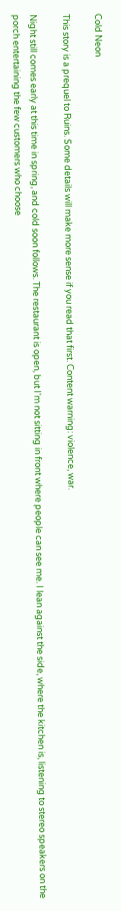Cold Neon

This story is a prequel to Ruins. Some details will make more sense if you read that first. Content warning: violence, war.

Night still comes early at this time in spring, and cold soon follows. The restaurant is open, but I'm not sitting in front where people can see me. I lean against the side, where the kitchen is, listening to stereo speakers on the porch entertaining the few customers who choose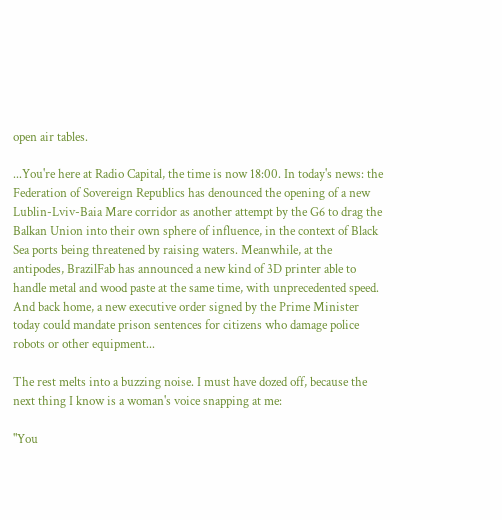open air tables.

...You're here at Radio Capital, the time is now 18:00. In today's news: the Federation of Sovereign Republics has denounced the opening of a new Lublin-Lviv-Baia Mare corridor as another attempt by the G6 to drag the Balkan Union into their own sphere of influence, in the context of Black Sea ports being threatened by raising waters. Meanwhile, at the antipodes, BrazilFab has announced a new kind of 3D printer able to handle metal and wood paste at the same time, with unprecedented speed. And back home, a new executive order signed by the Prime Minister today could mandate prison sentences for citizens who damage police robots or other equipment...

The rest melts into a buzzing noise. I must have dozed off, because the next thing I know is a woman's voice snapping at me:

"You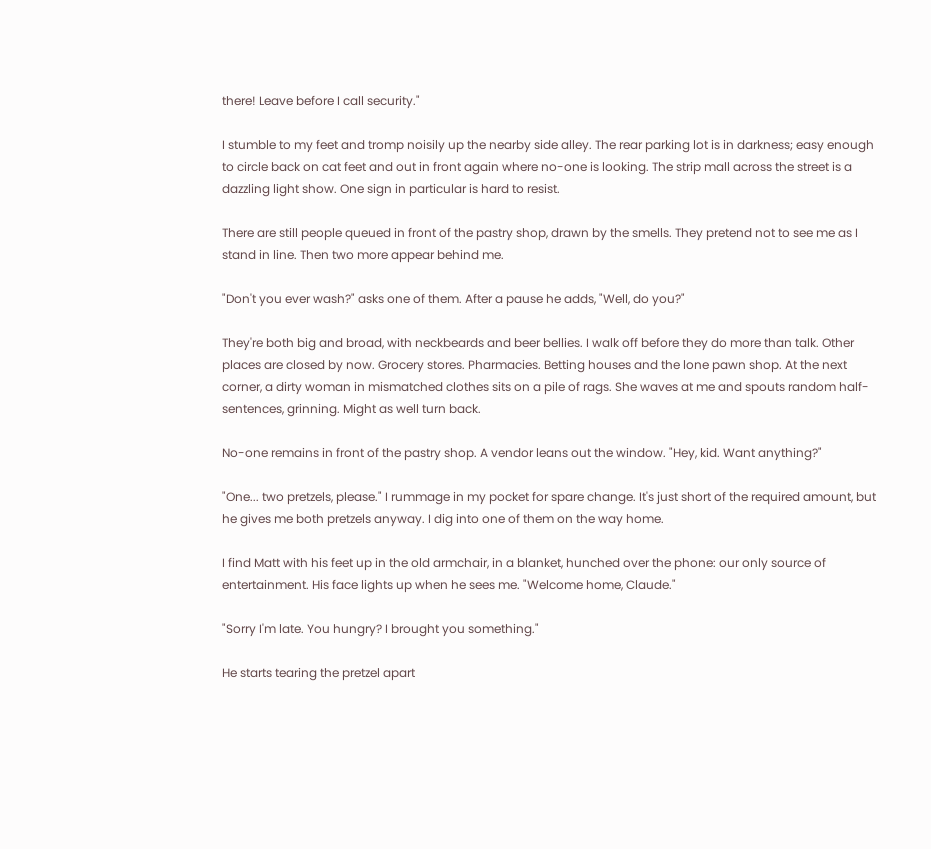there! Leave before I call security."

I stumble to my feet and tromp noisily up the nearby side alley. The rear parking lot is in darkness; easy enough to circle back on cat feet and out in front again where no-one is looking. The strip mall across the street is a dazzling light show. One sign in particular is hard to resist.

There are still people queued in front of the pastry shop, drawn by the smells. They pretend not to see me as I stand in line. Then two more appear behind me.

"Don't you ever wash?" asks one of them. After a pause he adds, "Well, do you?"

They're both big and broad, with neckbeards and beer bellies. I walk off before they do more than talk. Other places are closed by now. Grocery stores. Pharmacies. Betting houses and the lone pawn shop. At the next corner, a dirty woman in mismatched clothes sits on a pile of rags. She waves at me and spouts random half-sentences, grinning. Might as well turn back.

No-one remains in front of the pastry shop. A vendor leans out the window. "Hey, kid. Want anything?"

"One... two pretzels, please." I rummage in my pocket for spare change. It's just short of the required amount, but he gives me both pretzels anyway. I dig into one of them on the way home.

I find Matt with his feet up in the old armchair, in a blanket, hunched over the phone: our only source of entertainment. His face lights up when he sees me. "Welcome home, Claude."

"Sorry I'm late. You hungry? I brought you something."

He starts tearing the pretzel apart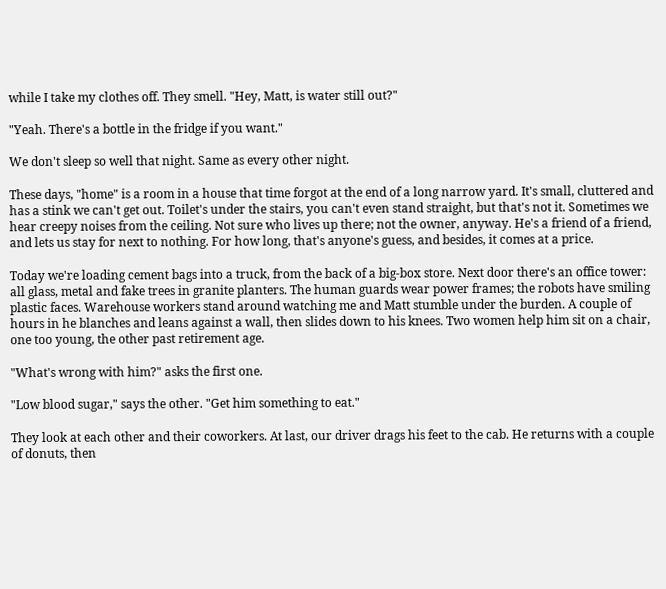while I take my clothes off. They smell. "Hey, Matt, is water still out?"

"Yeah. There's a bottle in the fridge if you want."

We don't sleep so well that night. Same as every other night.

These days, "home" is a room in a house that time forgot at the end of a long narrow yard. It's small, cluttered and has a stink we can't get out. Toilet's under the stairs, you can't even stand straight, but that's not it. Sometimes we hear creepy noises from the ceiling. Not sure who lives up there; not the owner, anyway. He's a friend of a friend, and lets us stay for next to nothing. For how long, that's anyone's guess, and besides, it comes at a price.

Today we're loading cement bags into a truck, from the back of a big-box store. Next door there's an office tower: all glass, metal and fake trees in granite planters. The human guards wear power frames; the robots have smiling plastic faces. Warehouse workers stand around watching me and Matt stumble under the burden. A couple of hours in he blanches and leans against a wall, then slides down to his knees. Two women help him sit on a chair, one too young, the other past retirement age.

"What's wrong with him?" asks the first one.

"Low blood sugar," says the other. "Get him something to eat."

They look at each other and their coworkers. At last, our driver drags his feet to the cab. He returns with a couple of donuts, then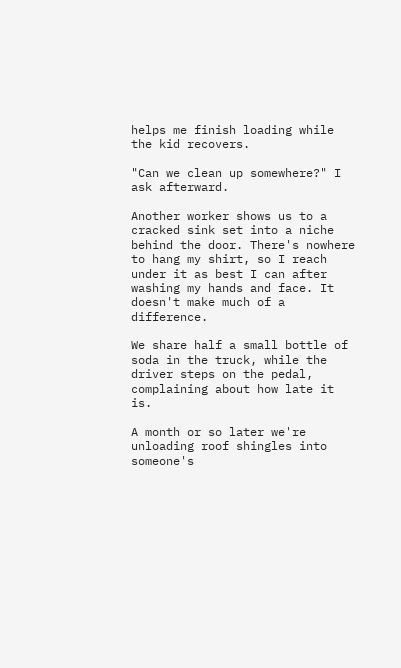helps me finish loading while the kid recovers.

"Can we clean up somewhere?" I ask afterward.

Another worker shows us to a cracked sink set into a niche behind the door. There's nowhere to hang my shirt, so I reach under it as best I can after washing my hands and face. It doesn't make much of a difference.

We share half a small bottle of soda in the truck, while the driver steps on the pedal, complaining about how late it is.

A month or so later we're unloading roof shingles into someone's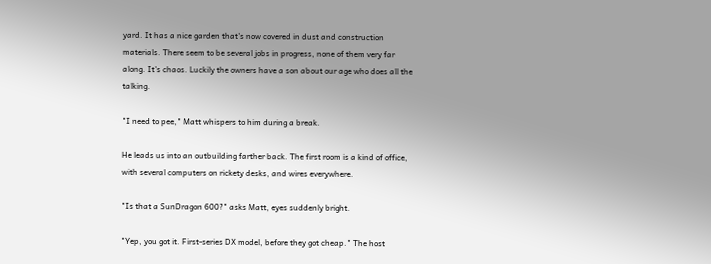yard. It has a nice garden that's now covered in dust and construction materials. There seem to be several jobs in progress, none of them very far along. It's chaos. Luckily the owners have a son about our age who does all the talking.

"I need to pee," Matt whispers to him during a break.

He leads us into an outbuilding farther back. The first room is a kind of office, with several computers on rickety desks, and wires everywhere.

"Is that a SunDragon 600?" asks Matt, eyes suddenly bright.

"Yep, you got it. First-series DX model, before they got cheap." The host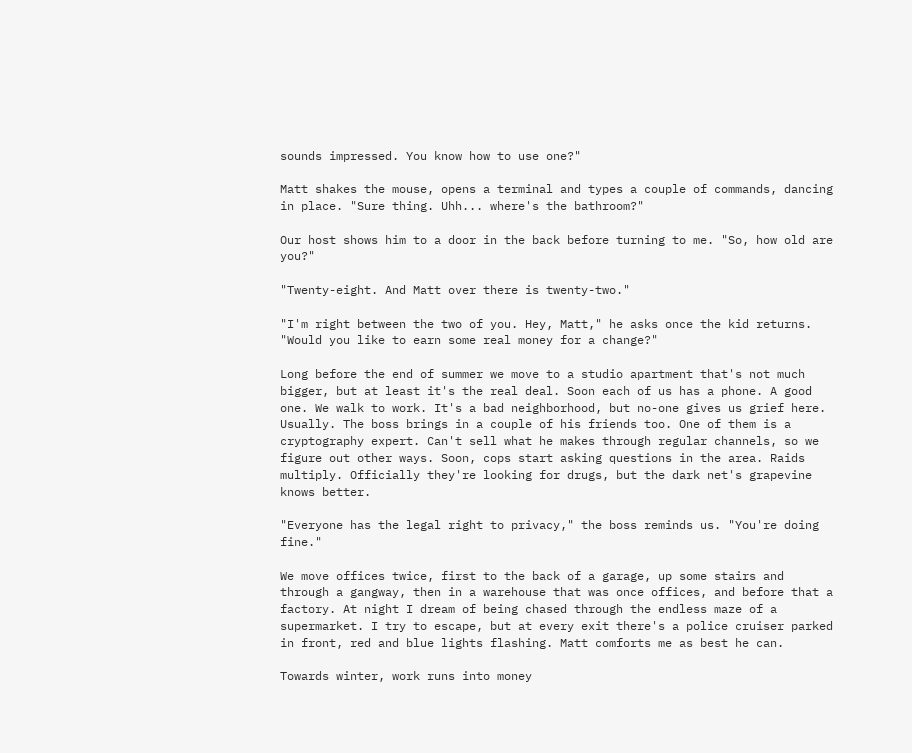sounds impressed. You know how to use one?"

Matt shakes the mouse, opens a terminal and types a couple of commands, dancing in place. "Sure thing. Uhh... where's the bathroom?"

Our host shows him to a door in the back before turning to me. "So, how old are you?"

"Twenty-eight. And Matt over there is twenty-two."

"I'm right between the two of you. Hey, Matt," he asks once the kid returns. "Would you like to earn some real money for a change?"

Long before the end of summer we move to a studio apartment that's not much bigger, but at least it's the real deal. Soon each of us has a phone. A good one. We walk to work. It's a bad neighborhood, but no-one gives us grief here. Usually. The boss brings in a couple of his friends too. One of them is a cryptography expert. Can't sell what he makes through regular channels, so we figure out other ways. Soon, cops start asking questions in the area. Raids multiply. Officially they're looking for drugs, but the dark net's grapevine knows better.

"Everyone has the legal right to privacy," the boss reminds us. "You're doing fine."

We move offices twice, first to the back of a garage, up some stairs and through a gangway, then in a warehouse that was once offices, and before that a factory. At night I dream of being chased through the endless maze of a supermarket. I try to escape, but at every exit there's a police cruiser parked in front, red and blue lights flashing. Matt comforts me as best he can.

Towards winter, work runs into money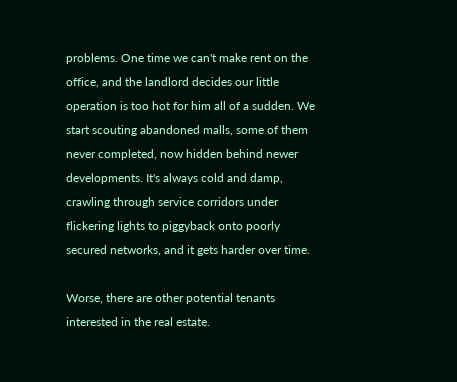problems. One time we can't make rent on the office, and the landlord decides our little operation is too hot for him all of a sudden. We start scouting abandoned malls, some of them never completed, now hidden behind newer developments. It's always cold and damp, crawling through service corridors under flickering lights to piggyback onto poorly secured networks, and it gets harder over time.

Worse, there are other potential tenants interested in the real estate.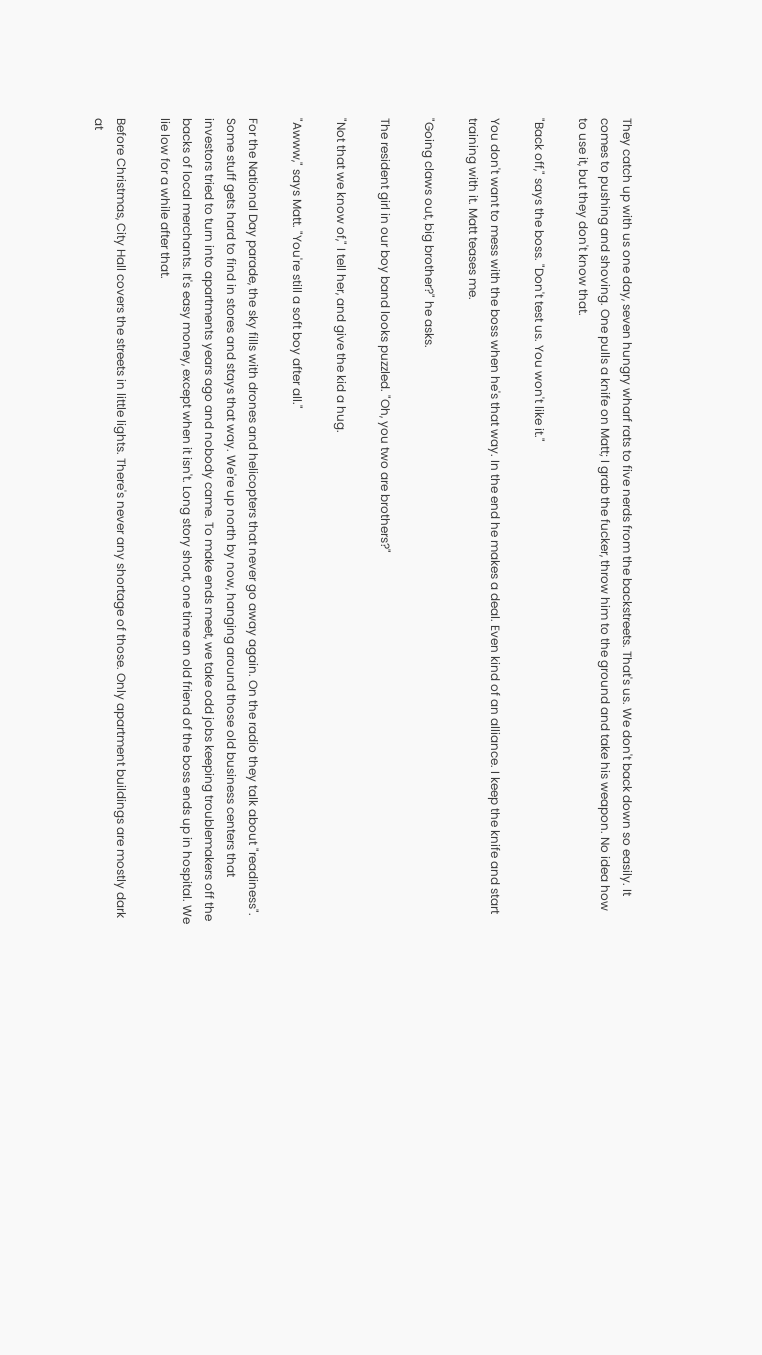They catch up with us one day, seven hungry wharf rats to five nerds from the backstreets. That's us. We don't back down so easily. It comes to pushing and shoving. One pulls a knife on Matt; I grab the fucker, throw him to the ground and take his weapon. No idea how to use it, but they don't know that.

"Back off," says the boss. "Don't test us. You won't like it."

You don't want to mess with the boss when he's that way. In the end he makes a deal. Even kind of an alliance. I keep the knife and start training with it. Matt teases me.

"Going claws out, big brother?" he asks.

The resident girl in our boy band looks puzzled. "Oh, you two are brothers?"

"Not that we know of," I tell her, and give the kid a hug.

"Awww," says Matt. "You're still a soft boy after all."

For the National Day parade, the sky fills with drones and helicopters that never go away again. On the radio they talk about "readiness". Some stuff gets hard to find in stores and stays that way. We're up north by now, hanging around those old business centers that investors tried to turn into apartments years ago and nobody came. To make ends meet, we take odd jobs keeping troublemakers off the backs of local merchants. It's easy money, except when it isn't. Long story short, one time an old friend of the boss ends up in hospital. We lie low for a while after that.

Before Christmas, City Hall covers the streets in little lights. There's never any shortage of those. Only apartment buildings are mostly dark at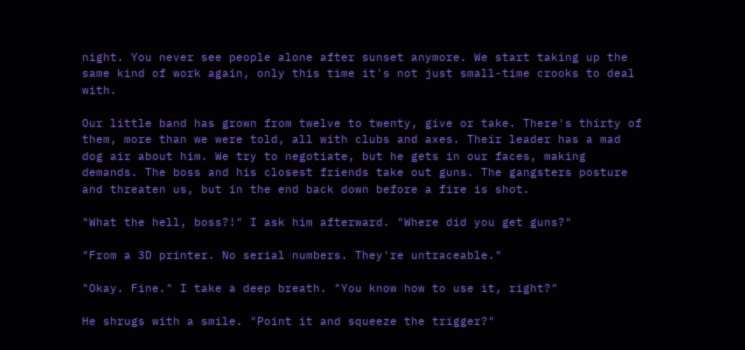night. You never see people alone after sunset anymore. We start taking up the same kind of work again, only this time it's not just small-time crooks to deal with.

Our little band has grown from twelve to twenty, give or take. There's thirty of them, more than we were told, all with clubs and axes. Their leader has a mad dog air about him. We try to negotiate, but he gets in our faces, making demands. The boss and his closest friends take out guns. The gangsters posture and threaten us, but in the end back down before a fire is shot.

"What the hell, boss?!" I ask him afterward. "Where did you get guns?"

"From a 3D printer. No serial numbers. They're untraceable."

"Okay. Fine." I take a deep breath. "You know how to use it, right?"

He shrugs with a smile. "Point it and squeeze the trigger?"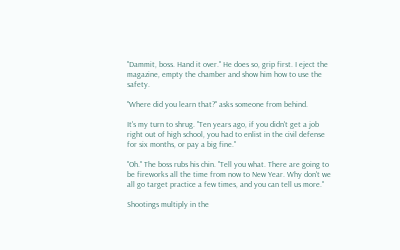"Dammit, boss. Hand it over." He does so, grip first. I eject the magazine, empty the chamber and show him how to use the safety.

"Where did you learn that?" asks someone from behind.

It's my turn to shrug. "Ten years ago, if you didn't get a job right out of high school, you had to enlist in the civil defense for six months, or pay a big fine."

"Oh." The boss rubs his chin. "Tell you what. There are going to be fireworks all the time from now to New Year. Why don't we all go target practice a few times, and you can tell us more."

Shootings multiply in the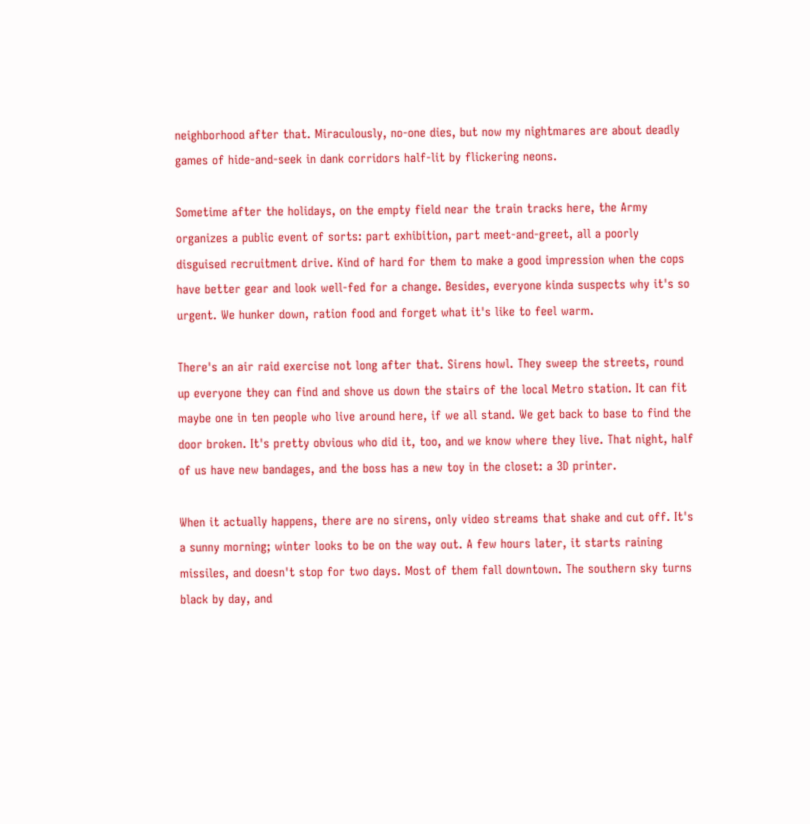neighborhood after that. Miraculously, no-one dies, but now my nightmares are about deadly games of hide-and-seek in dank corridors half-lit by flickering neons.

Sometime after the holidays, on the empty field near the train tracks here, the Army organizes a public event of sorts: part exhibition, part meet-and-greet, all a poorly disguised recruitment drive. Kind of hard for them to make a good impression when the cops have better gear and look well-fed for a change. Besides, everyone kinda suspects why it's so urgent. We hunker down, ration food and forget what it's like to feel warm.

There's an air raid exercise not long after that. Sirens howl. They sweep the streets, round up everyone they can find and shove us down the stairs of the local Metro station. It can fit maybe one in ten people who live around here, if we all stand. We get back to base to find the door broken. It's pretty obvious who did it, too, and we know where they live. That night, half of us have new bandages, and the boss has a new toy in the closet: a 3D printer.

When it actually happens, there are no sirens, only video streams that shake and cut off. It's a sunny morning; winter looks to be on the way out. A few hours later, it starts raining missiles, and doesn't stop for two days. Most of them fall downtown. The southern sky turns black by day, and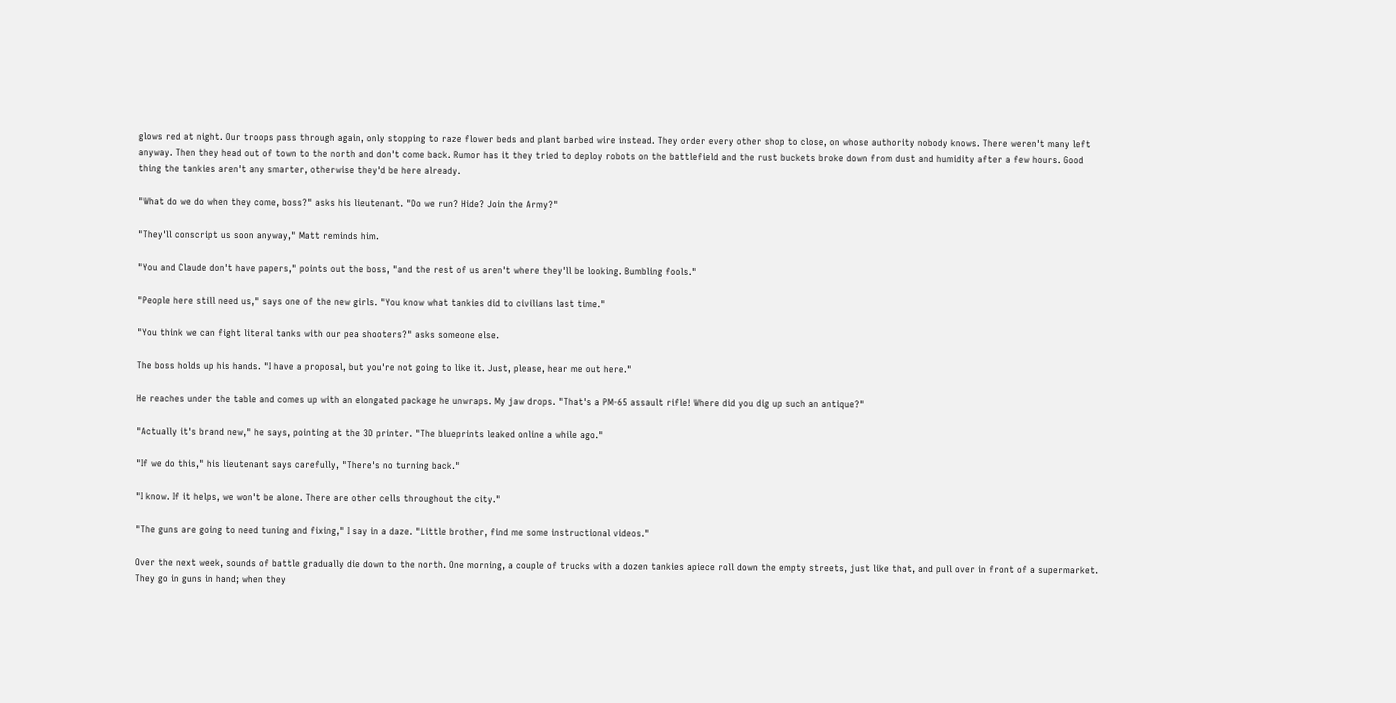glows red at night. Our troops pass through again, only stopping to raze flower beds and plant barbed wire instead. They order every other shop to close, on whose authority nobody knows. There weren't many left anyway. Then they head out of town to the north and don't come back. Rumor has it they tried to deploy robots on the battlefield and the rust buckets broke down from dust and humidity after a few hours. Good thing the tankies aren't any smarter, otherwise they'd be here already.

"What do we do when they come, boss?" asks his lieutenant. "Do we run? Hide? Join the Army?"

"They'll conscript us soon anyway," Matt reminds him.

"You and Claude don't have papers," points out the boss, "and the rest of us aren't where they'll be looking. Bumbling fools."

"People here still need us," says one of the new girls. "You know what tankies did to civilians last time."

"You think we can fight literal tanks with our pea shooters?" asks someone else.

The boss holds up his hands. "I have a proposal, but you're not going to like it. Just, please, hear me out here."

He reaches under the table and comes up with an elongated package he unwraps. My jaw drops. "That's a PM-65 assault rifle! Where did you dig up such an antique?"

"Actually it's brand new," he says, pointing at the 3D printer. "The blueprints leaked online a while ago."

"If we do this," his lieutenant says carefully, "There's no turning back."

"I know. If it helps, we won't be alone. There are other cells throughout the city."

"The guns are going to need tuning and fixing," I say in a daze. "Little brother, find me some instructional videos."

Over the next week, sounds of battle gradually die down to the north. One morning, a couple of trucks with a dozen tankies apiece roll down the empty streets, just like that, and pull over in front of a supermarket. They go in guns in hand; when they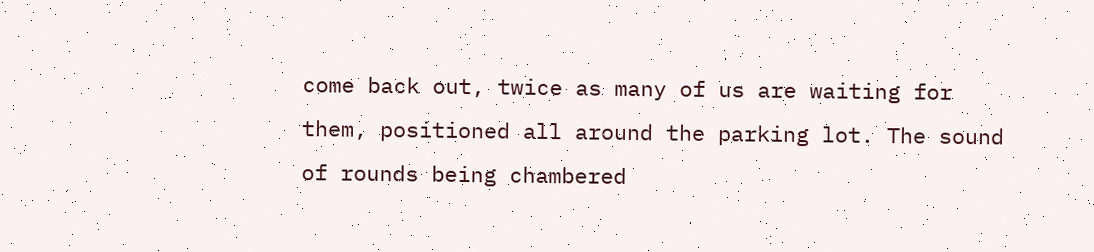come back out, twice as many of us are waiting for them, positioned all around the parking lot. The sound of rounds being chambered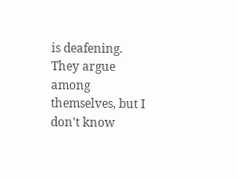is deafening. They argue among themselves, but I don't know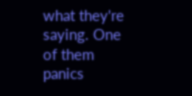what they're saying. One of them panics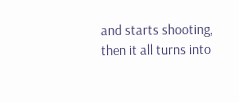and starts shooting, then it all turns into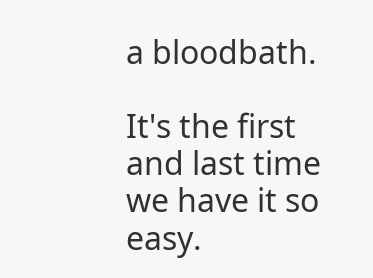a bloodbath.

It's the first and last time we have it so easy.